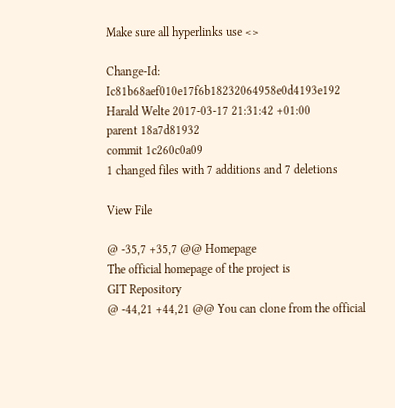Make sure all hyperlinks use <>

Change-Id: Ic81b68aef010e17f6b18232064958e0d4193e192
Harald Welte 2017-03-17 21:31:42 +01:00
parent 18a7d81932
commit 1c260c0a09
1 changed files with 7 additions and 7 deletions

View File

@ -35,7 +35,7 @@ Homepage
The official homepage of the project is
GIT Repository
@ -44,21 +44,21 @@ You can clone from the official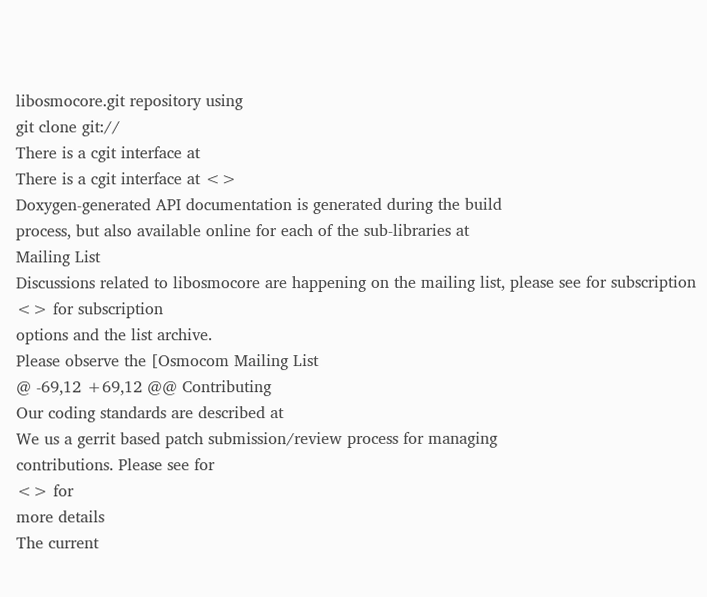libosmocore.git repository using
git clone git://
There is a cgit interface at
There is a cgit interface at <>
Doxygen-generated API documentation is generated during the build
process, but also available online for each of the sub-libraries at
Mailing List
Discussions related to libosmocore are happening on the mailing list, please see for subscription
<> for subscription
options and the list archive.
Please observe the [Osmocom Mailing List
@ -69,12 +69,12 @@ Contributing
Our coding standards are described at
We us a gerrit based patch submission/review process for managing
contributions. Please see for
<> for
more details
The current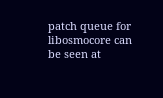patch queue for libosmocore can be seen at